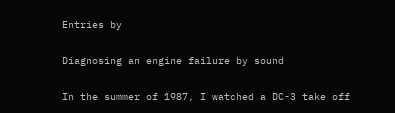Entries by

Diagnosing an engine failure by sound

In the summer of 1987, I watched a DC-3 take off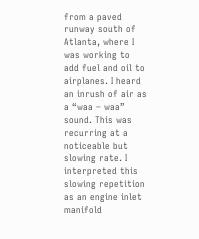from a paved runway south of Atlanta, where I was working to add fuel and oil to airplanes. I heard an inrush of air as a “waa – waa” sound. This was recurring at a noticeable but slowing rate. I interpreted this slowing repetition as an engine inlet manifold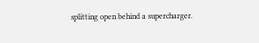splitting open behind a supercharger.